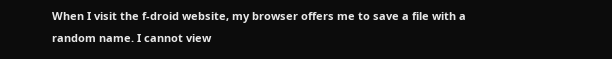When I visit the f-droid website, my browser offers me to save a file with a random name. I cannot view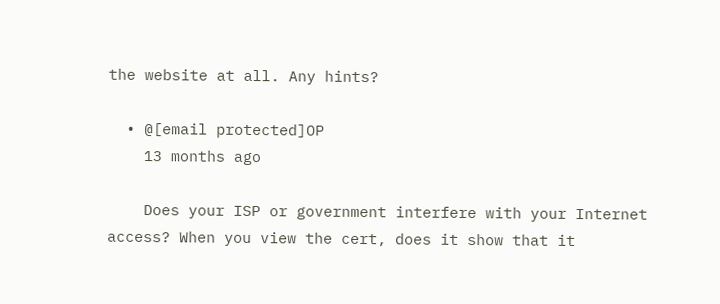the website at all. Any hints?

  • @[email protected]OP
    13 months ago

    Does your ISP or government interfere with your Internet access? When you view the cert, does it show that it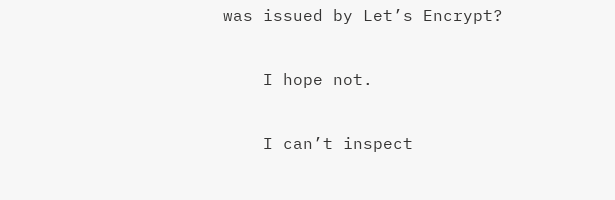was issued by Let’s Encrypt?

    I hope not.

    I can’t inspect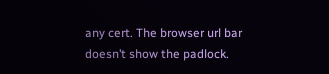any cert. The browser url bar doesn’t show the padlock.